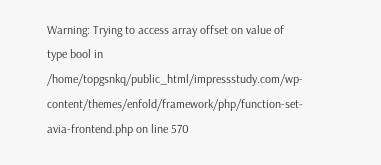Warning: Trying to access array offset on value of type bool in /home/topgsnkq/public_html/impressstudy.com/wp-content/themes/enfold/framework/php/function-set-avia-frontend.php on line 570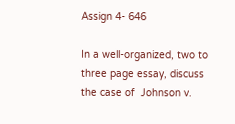Assign 4- 646

In a well-organized, two to three page essay, discuss the case of  Johnson v.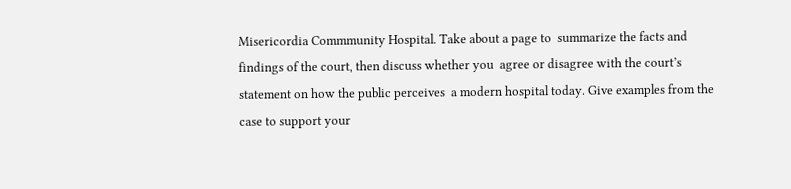Misericordia Commmunity Hospital. Take about a page to  summarize the facts and findings of the court, then discuss whether you  agree or disagree with the court’s statement on how the public perceives  a modern hospital today. Give examples from the case to support your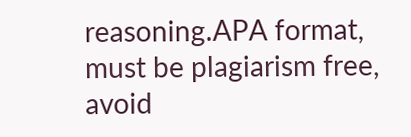reasoning.APA format, must be plagiarism free, avoid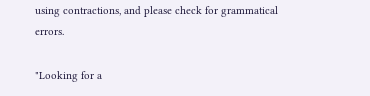using contractions, and please check for grammatical errors.

"Looking for a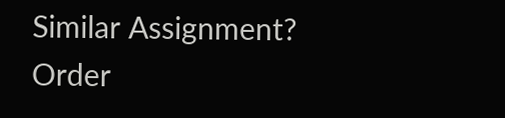Similar Assignment? Order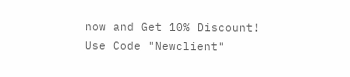now and Get 10% Discount! Use Code "Newclient"